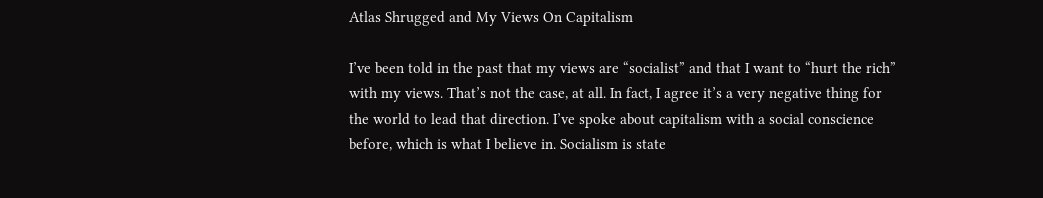Atlas Shrugged and My Views On Capitalism

I’ve been told in the past that my views are “socialist” and that I want to “hurt the rich” with my views. That’s not the case, at all. In fact, I agree it’s a very negative thing for the world to lead that direction. I’ve spoke about capitalism with a social conscience before, which is what I believe in. Socialism is state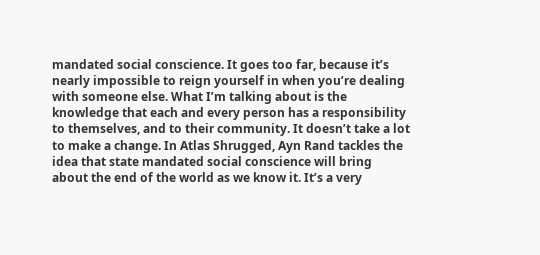mandated social conscience. It goes too far, because it’s nearly impossible to reign yourself in when you’re dealing with someone else. What I’m talking about is the knowledge that each and every person has a responsibility to themselves, and to their community. It doesn’t take a lot to make a change. In Atlas Shrugged, Ayn Rand tackles the idea that state mandated social conscience will bring about the end of the world as we know it. It’s a very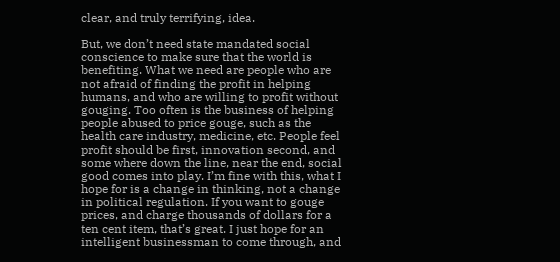clear, and truly terrifying, idea.

But, we don’t need state mandated social conscience to make sure that the world is benefiting. What we need are people who are not afraid of finding the profit in helping humans, and who are willing to profit without gouging. Too often is the business of helping people abused to price gouge, such as the health care industry, medicine, etc. People feel profit should be first, innovation second, and some where down the line, near the end, social good comes into play. I’m fine with this, what I hope for is a change in thinking, not a change in political regulation. If you want to gouge prices, and charge thousands of dollars for a ten cent item, that’s great. I just hope for an intelligent businessman to come through, and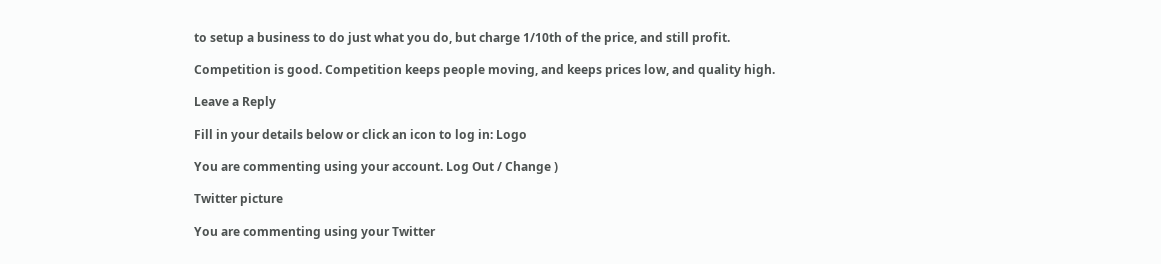to setup a business to do just what you do, but charge 1/10th of the price, and still profit.

Competition is good. Competition keeps people moving, and keeps prices low, and quality high.

Leave a Reply

Fill in your details below or click an icon to log in: Logo

You are commenting using your account. Log Out / Change )

Twitter picture

You are commenting using your Twitter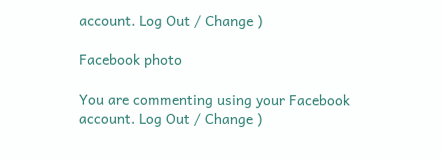account. Log Out / Change )

Facebook photo

You are commenting using your Facebook account. Log Out / Change )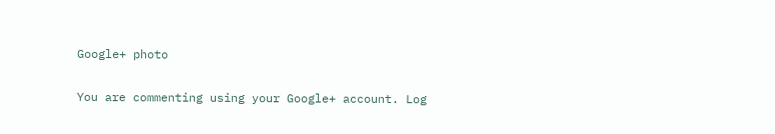Google+ photo

You are commenting using your Google+ account. Log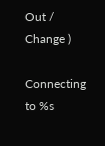Out / Change )

Connecting to %s